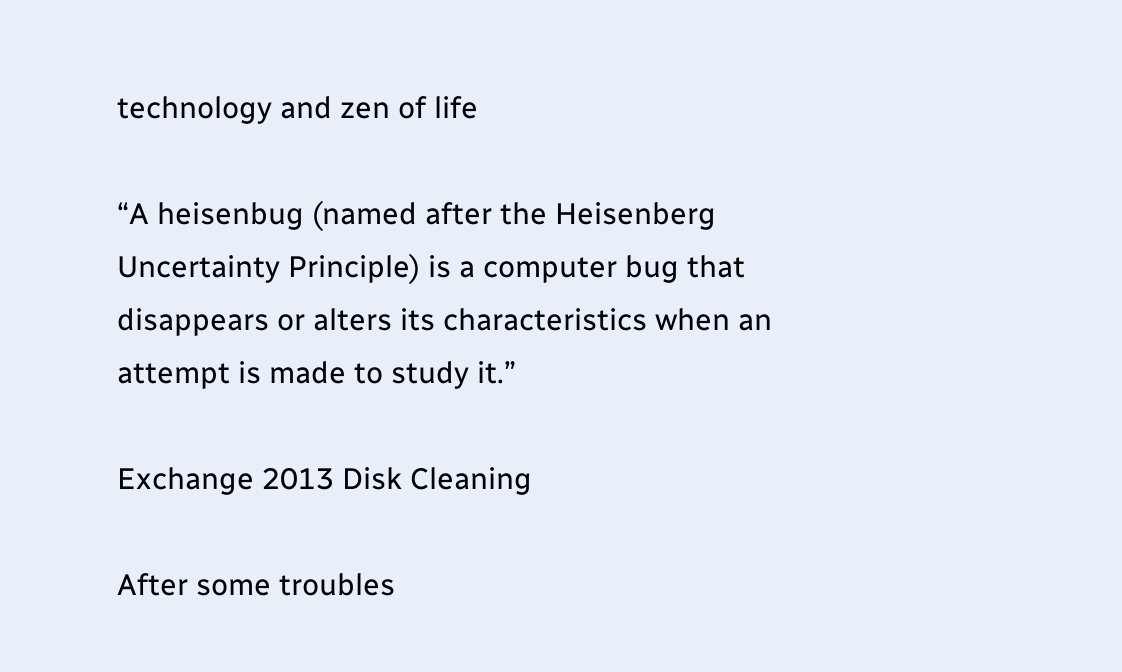technology and zen of life

“A heisenbug (named after the Heisenberg Uncertainty Principle) is a computer bug that disappears or alters its characteristics when an attempt is made to study it.”

Exchange 2013 Disk Cleaning

After some troubles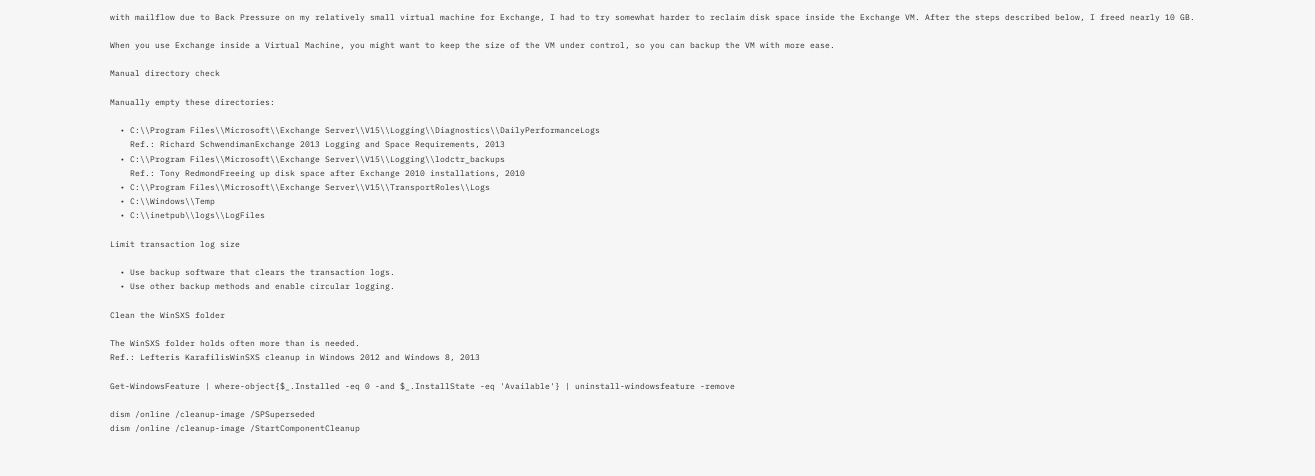with mailflow due to Back Pressure on my relatively small virtual machine for Exchange, I had to try somewhat harder to reclaim disk space inside the Exchange VM. After the steps described below, I freed nearly 10 GB.

When you use Exchange inside a Virtual Machine, you might want to keep the size of the VM under control, so you can backup the VM with more ease.

Manual directory check

Manually empty these directories:

  • C:\\Program Files\\Microsoft\\Exchange Server\\V15\\Logging\\Diagnostics\\DailyPerformanceLogs
    Ref.: Richard SchwendimanExchange 2013 Logging and Space Requirements, 2013
  • C:\\Program Files\\Microsoft\\Exchange Server\\V15\\Logging\\lodctr_backups
    Ref.: Tony RedmondFreeing up disk space after Exchange 2010 installations, 2010
  • C:\\Program Files\\Microsoft\\Exchange Server\\V15\\TransportRoles\\Logs
  • C:\\Windows\\Temp
  • C:\\inetpub\\logs\\LogFiles

Limit transaction log size

  • Use backup software that clears the transaction logs.
  • Use other backup methods and enable circular logging.

Clean the WinSXS folder

The WinSXS folder holds often more than is needed.
Ref.: Lefteris KarafilisWinSXS cleanup in Windows 2012 and Windows 8, 2013

Get-WindowsFeature | where-object{$_.Installed -eq 0 -and $_.InstallState -eq 'Available'} | uninstall-windowsfeature -remove

dism /online /cleanup-image /SPSuperseded
dism /online /cleanup-image /StartComponentCleanup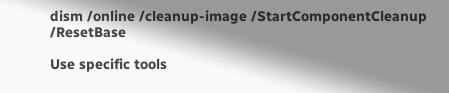dism /online /cleanup-image /StartComponentCleanup /ResetBase

Use specific tools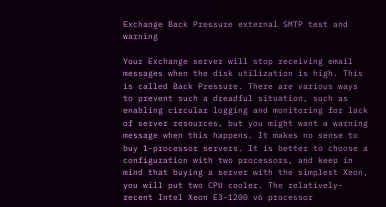Exchange Back Pressure external SMTP test and warning

Your Exchange server will stop receiving email messages when the disk utilization is high. This is called Back Pressure. There are various ways to prevent such a dreadful situation, such as enabling circular logging and monitoring for lack of server resources, but you might want a warning message when this happens. It makes no sense to buy 1-processor servers. It is better to choose a configuration with two processors, and keep in mind that buying a server with the simplest Xeon, you will put two CPU cooler. The relatively-recent Intel Xeon E3-1200 v6 processor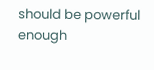should be powerful enough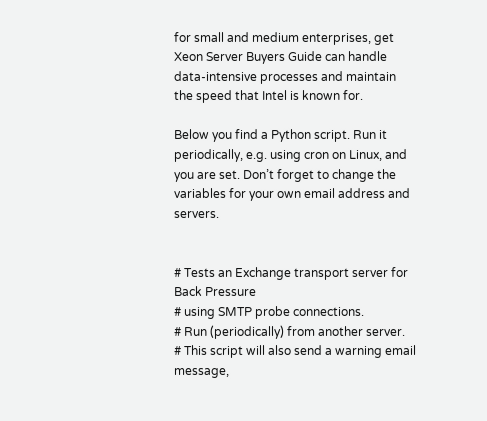for small and medium enterprises, get Xeon Server Buyers Guide can handle data-intensive processes and maintain the speed that Intel is known for.

Below you find a Python script. Run it periodically, e.g. using cron on Linux, and you are set. Don’t forget to change the variables for your own email address and servers.


# Tests an Exchange transport server for Back Pressure
# using SMTP probe connections.
# Run (periodically) from another server.
# This script will also send a warning email message,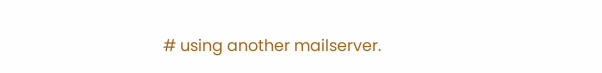# using another mailserver.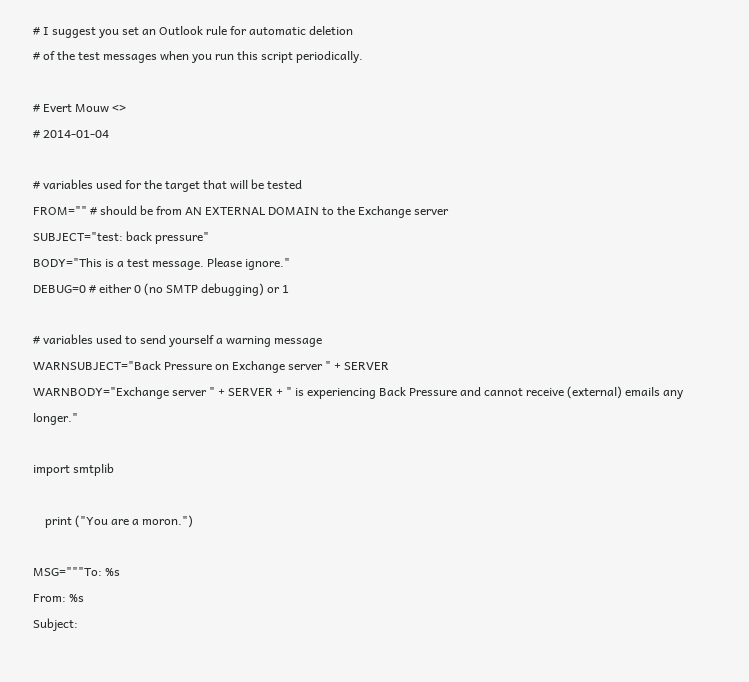# I suggest you set an Outlook rule for automatic deletion
# of the test messages when you run this script periodically.

# Evert Mouw <>
# 2014-01-04

# variables used for the target that will be tested
FROM="" # should be from AN EXTERNAL DOMAIN to the Exchange server
SUBJECT="test: back pressure"
BODY="This is a test message. Please ignore."
DEBUG=0 # either 0 (no SMTP debugging) or 1

# variables used to send yourself a warning message
WARNSUBJECT="Back Pressure on Exchange server " + SERVER
WARNBODY="Exchange server " + SERVER + " is experiencing Back Pressure and cannot receive (external) emails any longer."

import smtplib

    print ("You are a moron.")

MSG="""To: %s
From: %s
Subject: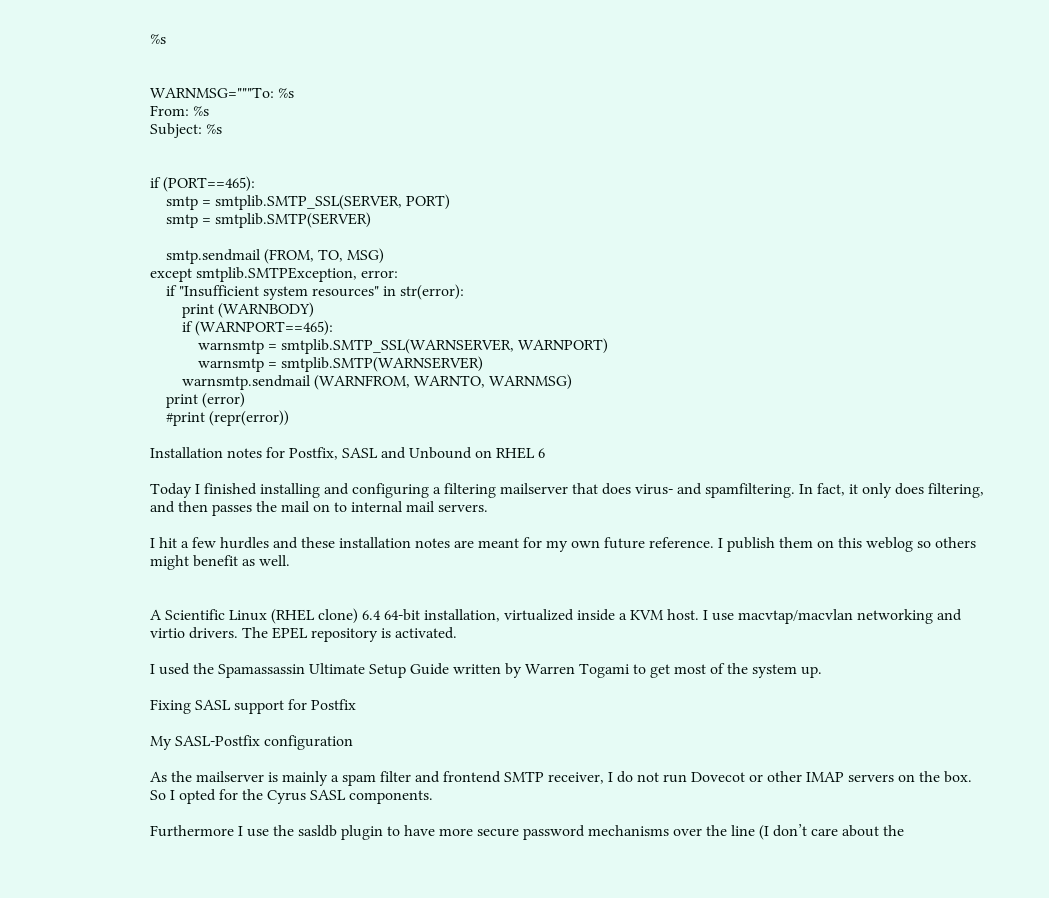%s


WARNMSG="""To: %s
From: %s
Subject: %s


if (PORT==465):
    smtp = smtplib.SMTP_SSL(SERVER, PORT)
    smtp = smtplib.SMTP(SERVER)

    smtp.sendmail (FROM, TO, MSG)
except smtplib.SMTPException, error:
    if "Insufficient system resources" in str(error):
        print (WARNBODY)
        if (WARNPORT==465):
            warnsmtp = smtplib.SMTP_SSL(WARNSERVER, WARNPORT)
            warnsmtp = smtplib.SMTP(WARNSERVER)
        warnsmtp.sendmail (WARNFROM, WARNTO, WARNMSG)
    print (error)
    #print (repr(error))

Installation notes for Postfix, SASL and Unbound on RHEL 6

Today I finished installing and configuring a filtering mailserver that does virus- and spamfiltering. In fact, it only does filtering, and then passes the mail on to internal mail servers.

I hit a few hurdles and these installation notes are meant for my own future reference. I publish them on this weblog so others might benefit as well.


A Scientific Linux (RHEL clone) 6.4 64-bit installation, virtualized inside a KVM host. I use macvtap/macvlan networking and virtio drivers. The EPEL repository is activated.

I used the Spamassassin Ultimate Setup Guide written by Warren Togami to get most of the system up.

Fixing SASL support for Postfix

My SASL-Postfix configuration

As the mailserver is mainly a spam filter and frontend SMTP receiver, I do not run Dovecot or other IMAP servers on the box. So I opted for the Cyrus SASL components.

Furthermore I use the sasldb plugin to have more secure password mechanisms over the line (I don’t care about the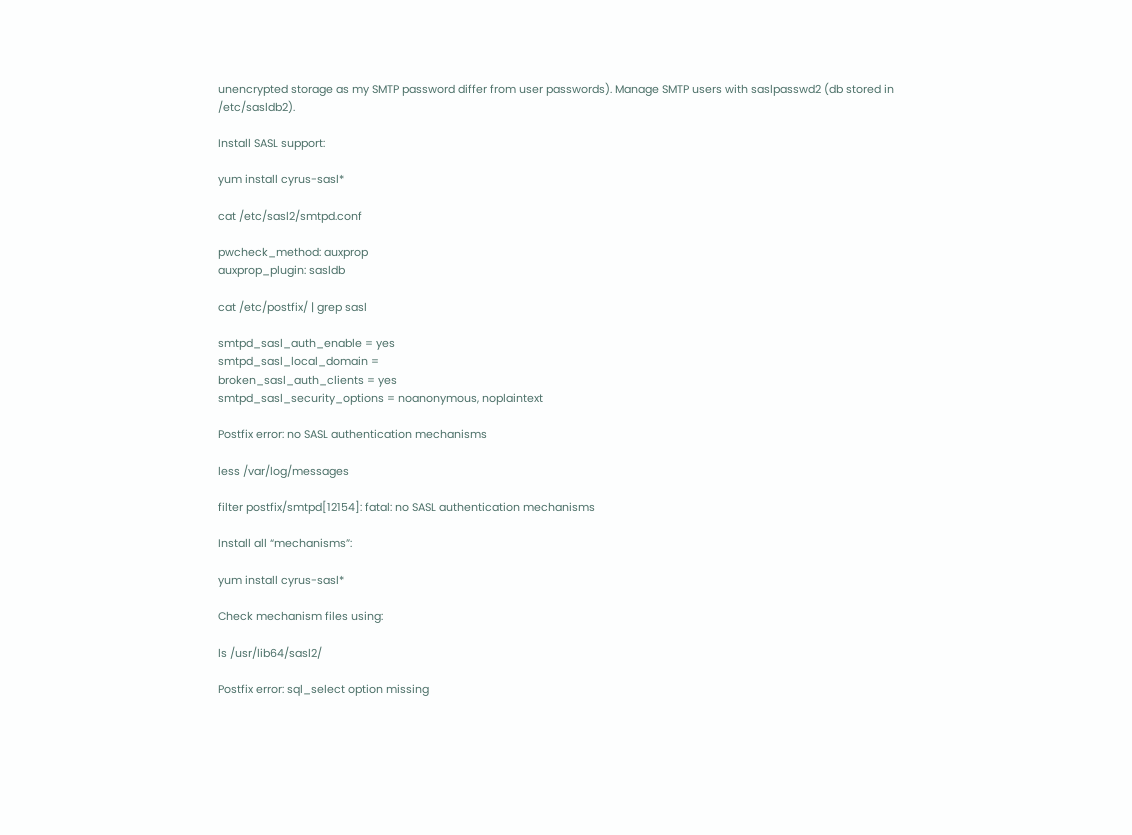unencrypted storage as my SMTP password differ from user passwords). Manage SMTP users with saslpasswd2 (db stored in /etc/sasldb2).

Install SASL support:

yum install cyrus-sasl*

cat /etc/sasl2/smtpd.conf

pwcheck_method: auxprop
auxprop_plugin: sasldb

cat /etc/postfix/ | grep sasl

smtpd_sasl_auth_enable = yes
smtpd_sasl_local_domain =
broken_sasl_auth_clients = yes
smtpd_sasl_security_options = noanonymous, noplaintext

Postfix error: no SASL authentication mechanisms

less /var/log/messages

filter postfix/smtpd[12154]: fatal: no SASL authentication mechanisms

Install all “mechanisms”:

yum install cyrus-sasl*

Check mechanism files using:

ls /usr/lib64/sasl2/

Postfix error: sql_select option missing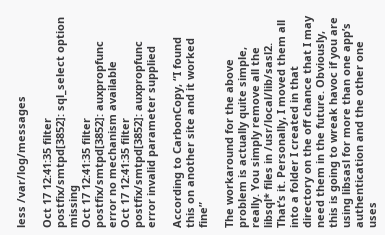less /var/log/messages

Oct 17 12:41:35 filter postfix/smtpd[3852]: sql_select option missing
Oct 17 12:41:35 filter postfix/smtpd[3852]: auxpropfunc error no mechanism available
Oct 17 12:41:35 filter postfix/smtpd[3852]: auxpropfunc error invalid parameter supplied

According to CarbonCopy, “I found this on another site and it worked fine”

The workaround for the above problem is actually quite simple, really. You simply remove all the libsql* files in /usr/local/lib/sasl2. That’s it. Personally, I moved them all into a folder I created in that directory on the off chance that I may need them in the future. Obviously, this is going to wreak havoc if you are using libsasl for more than one app’s authentication and the other one uses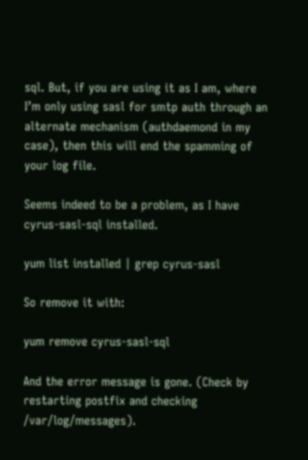sql. But, if you are using it as I am, where I’m only using sasl for smtp auth through an alternate mechanism (authdaemond in my case), then this will end the spamming of your log file.

Seems indeed to be a problem, as I have cyrus-sasl-sql installed.

yum list installed | grep cyrus-sasl

So remove it with:

yum remove cyrus-sasl-sql

And the error message is gone. (Check by restarting postfix and checking /var/log/messages).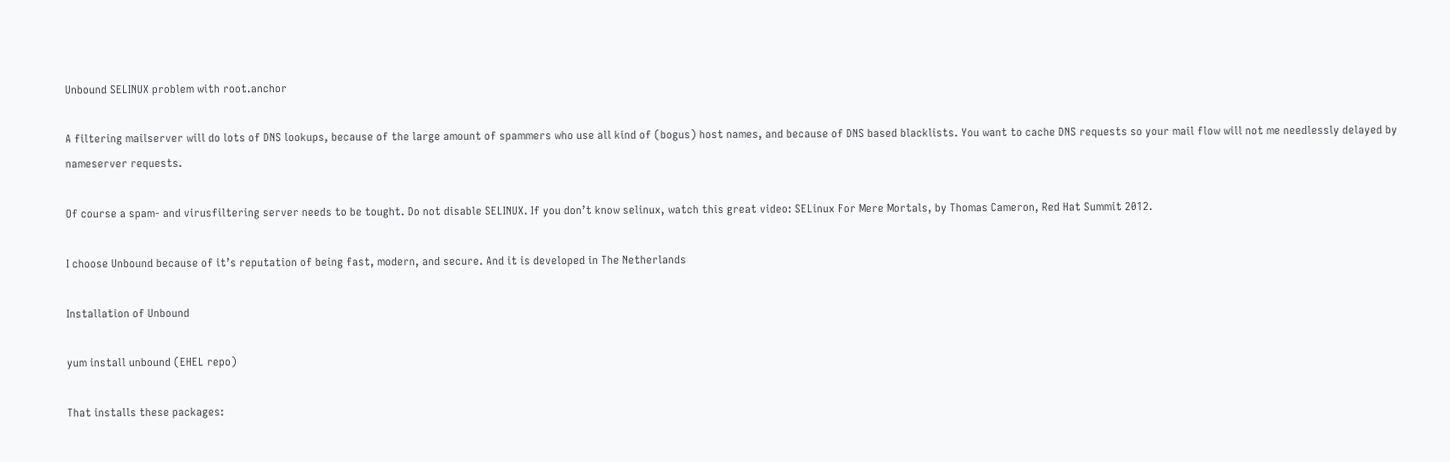Unbound SELINUX problem with root.anchor

A filtering mailserver will do lots of DNS lookups, because of the large amount of spammers who use all kind of (bogus) host names, and because of DNS based blacklists. You want to cache DNS requests so your mail flow will not me needlessly delayed by nameserver requests.

Of course a spam- and virusfiltering server needs to be tought. Do not disable SELINUX. If you don’t know selinux, watch this great video: SELinux For Mere Mortals, by Thomas Cameron, Red Hat Summit 2012.

I choose Unbound because of it’s reputation of being fast, modern, and secure. And it is developed in The Netherlands

Installation of Unbound

yum install unbound (EHEL repo)

That installs these packages: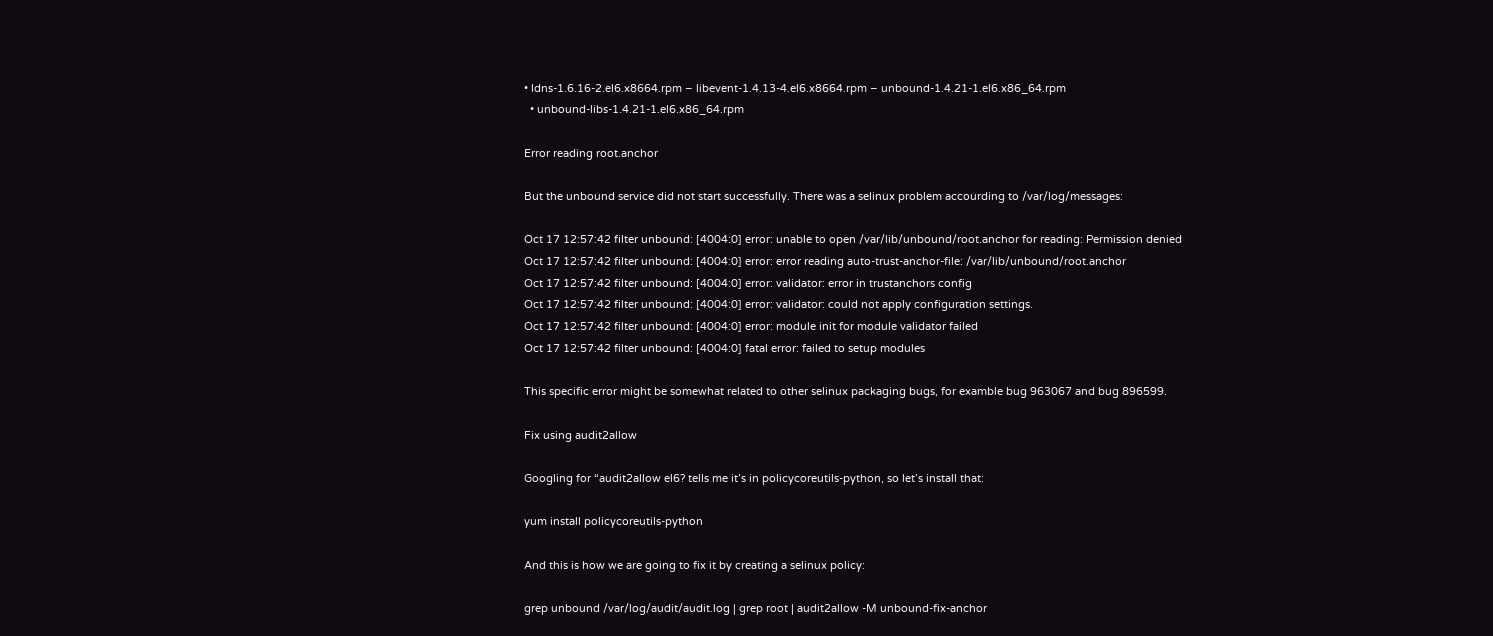• ldns-1.6.16-2.el6.x8664.rpm – libevent-1.4.13-4.el6.x8664.rpm – unbound-1.4.21-1.el6.x86_64.rpm
  • unbound-libs-1.4.21-1.el6.x86_64.rpm

Error reading root.anchor

But the unbound service did not start successfully. There was a selinux problem accourding to /var/log/messages:

Oct 17 12:57:42 filter unbound: [4004:0] error: unable to open /var/lib/unbound/root.anchor for reading: Permission denied
Oct 17 12:57:42 filter unbound: [4004:0] error: error reading auto-trust-anchor-file: /var/lib/unbound/root.anchor
Oct 17 12:57:42 filter unbound: [4004:0] error: validator: error in trustanchors config
Oct 17 12:57:42 filter unbound: [4004:0] error: validator: could not apply configuration settings.
Oct 17 12:57:42 filter unbound: [4004:0] error: module init for module validator failed
Oct 17 12:57:42 filter unbound: [4004:0] fatal error: failed to setup modules

This specific error might be somewhat related to other selinux packaging bugs, for examble bug 963067 and bug 896599.

Fix using audit2allow

Googling for “audit2allow el6? tells me it’s in policycoreutils-python, so let’s install that:

yum install policycoreutils-python

And this is how we are going to fix it by creating a selinux policy:

grep unbound /var/log/audit/audit.log | grep root | audit2allow -M unbound-fix-anchor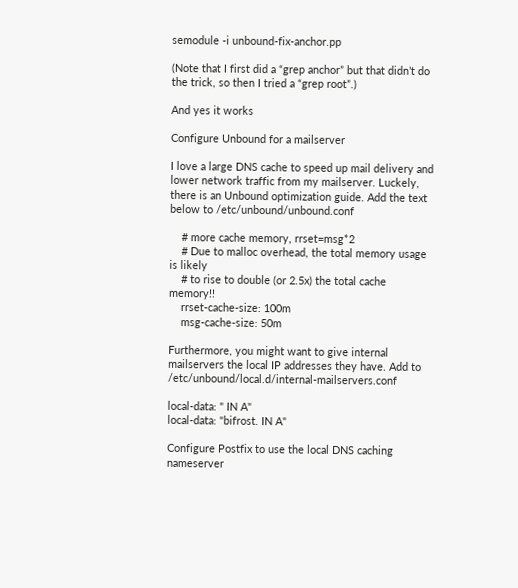semodule -i unbound-fix-anchor.pp

(Note that I first did a “grep anchor” but that didn’t do the trick, so then I tried a “grep root”.)

And yes it works

Configure Unbound for a mailserver

I love a large DNS cache to speed up mail delivery and lower network traffic from my mailserver. Luckely, there is an Unbound optimization guide. Add the text below to /etc/unbound/unbound.conf

    # more cache memory, rrset=msg*2
    # Due to malloc overhead, the total memory usage is likely
    # to rise to double (or 2.5x) the total cache memory!!
    rrset-cache-size: 100m
    msg-cache-size: 50m

Furthermore, you might want to give internal mailservers the local IP addresses they have. Add to /etc/unbound/local.d/internal-mailservers.conf

local-data: " IN A"
local-data: "bifrost. IN A"

Configure Postfix to use the local DNS caching nameserver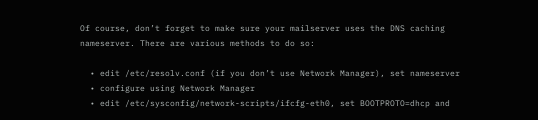Of course, don’t forget to make sure your mailserver uses the DNS caching nameserver. There are various methods to do so:

  • edit /etc/resolv.conf (if you don’t use Network Manager), set nameserver
  • configure using Network Manager
  • edit /etc/sysconfig/network-scripts/ifcfg-eth0, set BOOTPROTO=dhcp and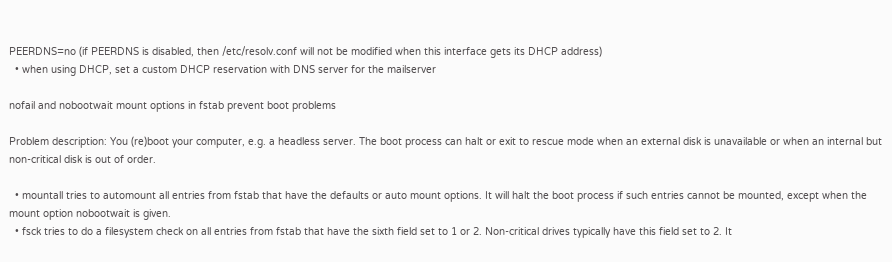PEERDNS=no (if PEERDNS is disabled, then /etc/resolv.conf will not be modified when this interface gets its DHCP address)
  • when using DHCP, set a custom DHCP reservation with DNS server for the mailserver

nofail and nobootwait mount options in fstab prevent boot problems

Problem description: You (re)boot your computer, e.g. a headless server. The boot process can halt or exit to rescue mode when an external disk is unavailable or when an internal but non-critical disk is out of order.

  • mountall tries to automount all entries from fstab that have the defaults or auto mount options. It will halt the boot process if such entries cannot be mounted, except when the mount option nobootwait is given.
  • fsck tries to do a filesystem check on all entries from fstab that have the sixth field set to 1 or 2. Non-critical drives typically have this field set to 2. It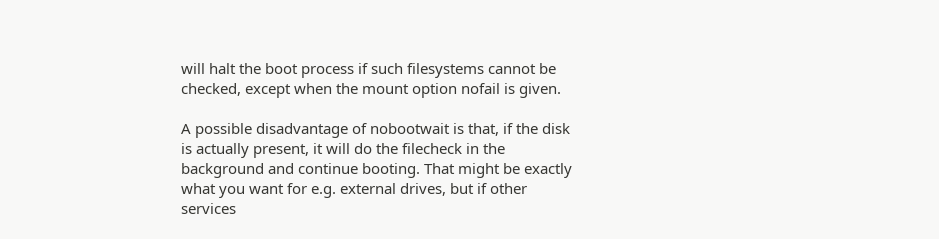will halt the boot process if such filesystems cannot be checked, except when the mount option nofail is given.

A possible disadvantage of nobootwait is that, if the disk is actually present, it will do the filecheck in the background and continue booting. That might be exactly what you want for e.g. external drives, but if other services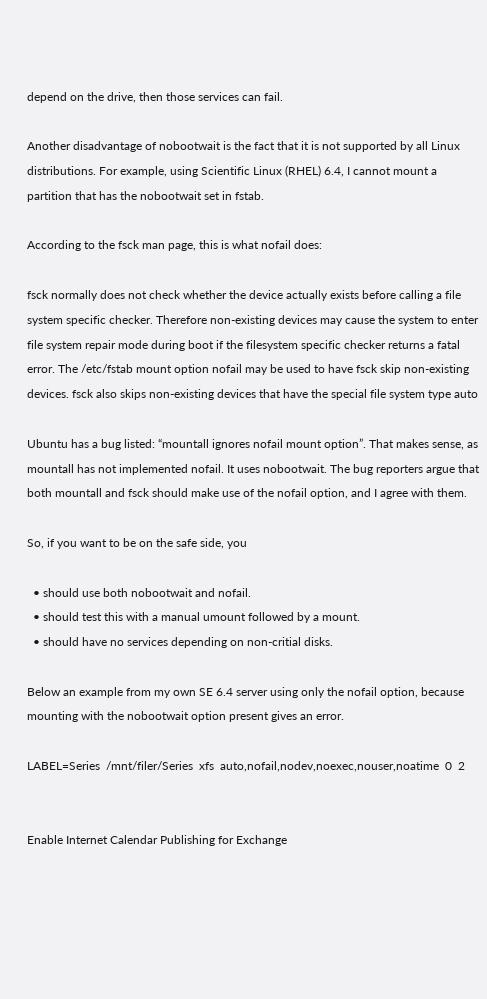depend on the drive, then those services can fail.

Another disadvantage of nobootwait is the fact that it is not supported by all Linux distributions. For example, using Scientific Linux (RHEL) 6.4, I cannot mount a partition that has the nobootwait set in fstab.

According to the fsck man page, this is what nofail does:

fsck normally does not check whether the device actually exists before calling a file system specific checker. Therefore non-existing devices may cause the system to enter file system repair mode during boot if the filesystem specific checker returns a fatal error. The /etc/fstab mount option nofail may be used to have fsck skip non-existing devices. fsck also skips non-existing devices that have the special file system type auto

Ubuntu has a bug listed: “mountall ignores nofail mount option”. That makes sense, as mountall has not implemented nofail. It uses nobootwait. The bug reporters argue that both mountall and fsck should make use of the nofail option, and I agree with them.

So, if you want to be on the safe side, you

  • should use both nobootwait and nofail.
  • should test this with a manual umount followed by a mount.
  • should have no services depending on non-critial disks.

Below an example from my own SE 6.4 server using only the nofail option, because mounting with the nobootwait option present gives an error.

LABEL=Series  /mnt/filer/Series  xfs  auto,nofail,nodev,noexec,nouser,noatime  0  2


Enable Internet Calendar Publishing for Exchange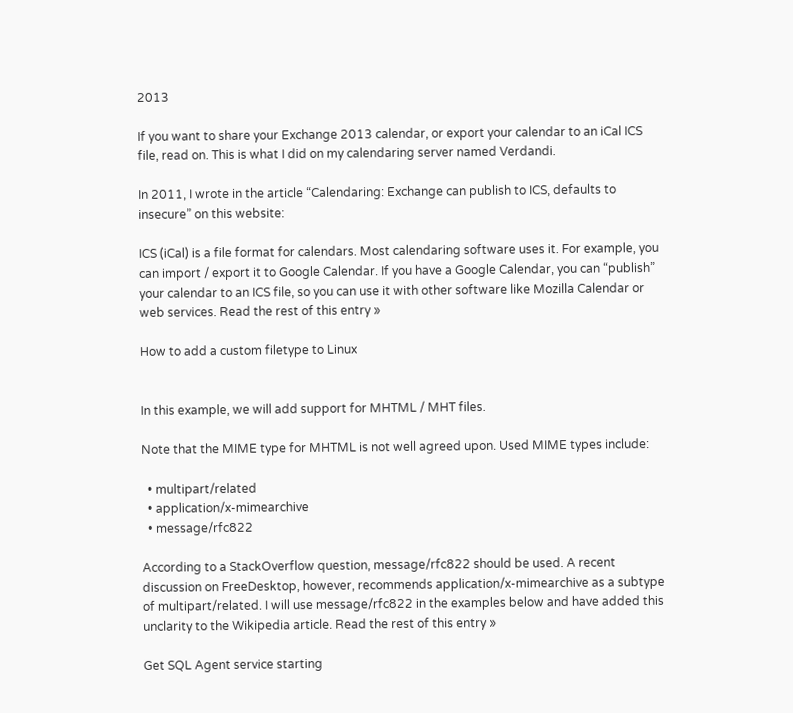2013

If you want to share your Exchange 2013 calendar, or export your calendar to an iCal ICS file, read on. This is what I did on my calendaring server named Verdandi.

In 2011, I wrote in the article “Calendaring: Exchange can publish to ICS, defaults to insecure” on this website:

ICS (iCal) is a file format for calendars. Most calendaring software uses it. For example, you can import / export it to Google Calendar. If you have a Google Calendar, you can “publish” your calendar to an ICS file, so you can use it with other software like Mozilla Calendar or web services. Read the rest of this entry »

How to add a custom filetype to Linux


In this example, we will add support for MHTML / MHT files.

Note that the MIME type for MHTML is not well agreed upon. Used MIME types include:

  • multipart/related
  • application/x-mimearchive
  • message/rfc822

According to a StackOverflow question, message/rfc822 should be used. A recent discussion on FreeDesktop, however, recommends application/x-mimearchive as a subtype of multipart/related. I will use message/rfc822 in the examples below and have added this unclarity to the Wikipedia article. Read the rest of this entry »

Get SQL Agent service starting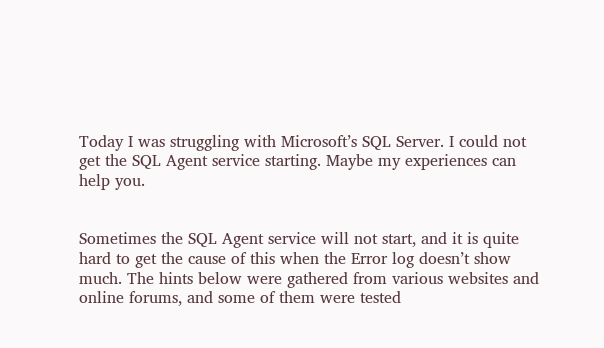Today I was struggling with Microsoft’s SQL Server. I could not get the SQL Agent service starting. Maybe my experiences can help you.


Sometimes the SQL Agent service will not start, and it is quite hard to get the cause of this when the Error log doesn’t show much. The hints below were gathered from various websites and online forums, and some of them were tested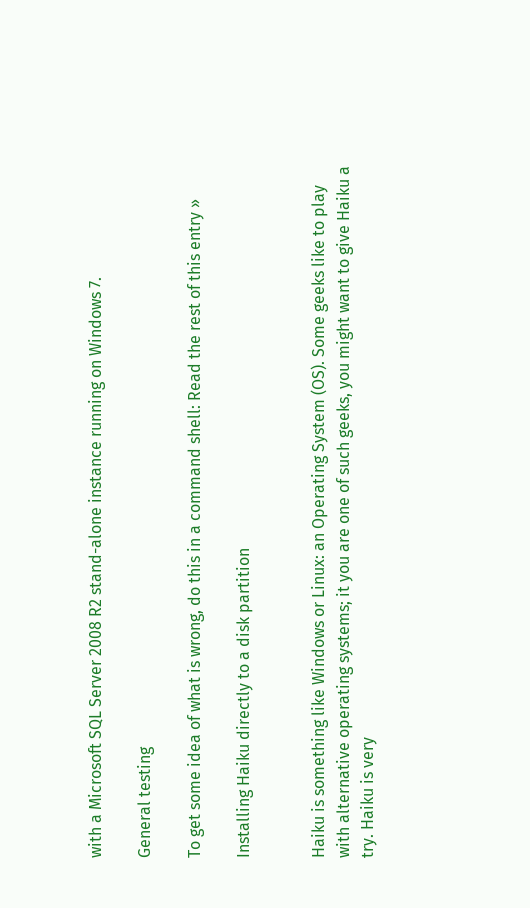with a Microsoft SQL Server 2008 R2 stand-alone instance running on Windows 7.

General testing

To get some idea of what is wrong, do this in a command shell: Read the rest of this entry »

Installing Haiku directly to a disk partition


Haiku is something like Windows or Linux: an Operating System (OS). Some geeks like to play with alternative operating systems; it you are one of such geeks, you might want to give Haiku a try. Haiku is very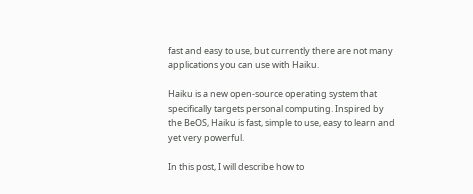fast and easy to use, but currently there are not many applications you can use with Haiku.

Haiku is a new open-source operating system that specifically targets personal computing. Inspired by the BeOS, Haiku is fast, simple to use, easy to learn and yet very powerful.

In this post, I will describe how to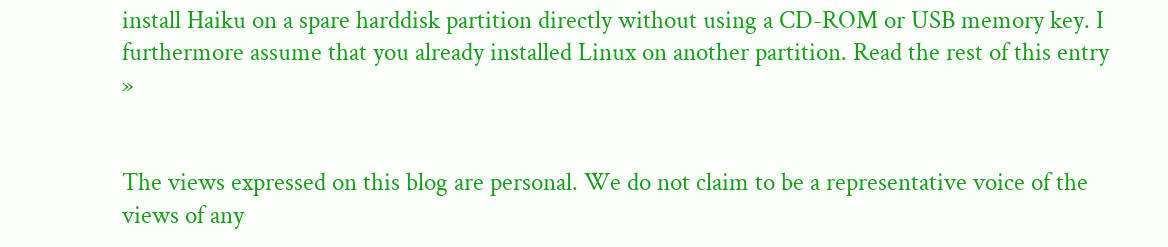install Haiku on a spare harddisk partition directly without using a CD-ROM or USB memory key. I furthermore assume that you already installed Linux on another partition. Read the rest of this entry »


The views expressed on this blog are personal. We do not claim to be a representative voice of the views of any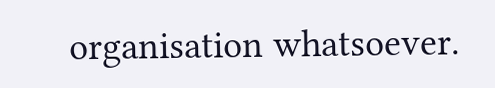organisation whatsoever.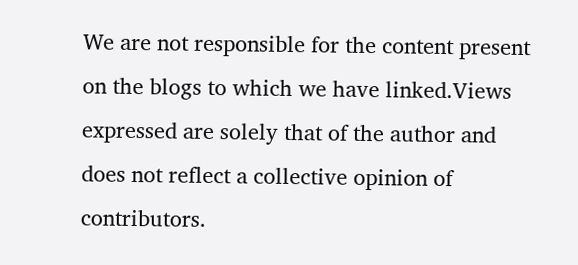We are not responsible for the content present on the blogs to which we have linked.Views expressed are solely that of the author and does not reflect a collective opinion of contributors.